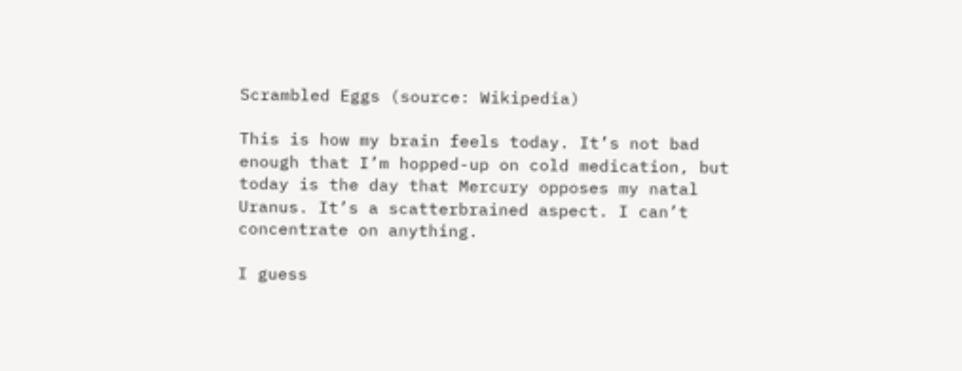Scrambled Eggs (source: Wikipedia)

This is how my brain feels today. It’s not bad enough that I’m hopped-up on cold medication, but today is the day that Mercury opposes my natal Uranus. It’s a scatterbrained aspect. I can’t concentrate on anything.

I guess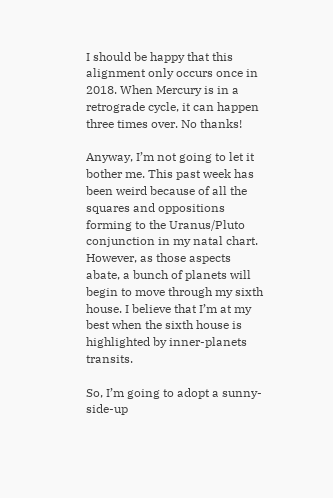I should be happy that this alignment only occurs once in 2018. When Mercury is in a retrograde cycle, it can happen three times over. No thanks!

Anyway, I’m not going to let it bother me. This past week has been weird because of all the squares and oppositions forming to the Uranus/Pluto conjunction in my natal chart. However, as those aspects abate, a bunch of planets will begin to move through my sixth house. I believe that I’m at my best when the sixth house is highlighted by inner-planets transits.

So, I’m going to adopt a sunny-side-up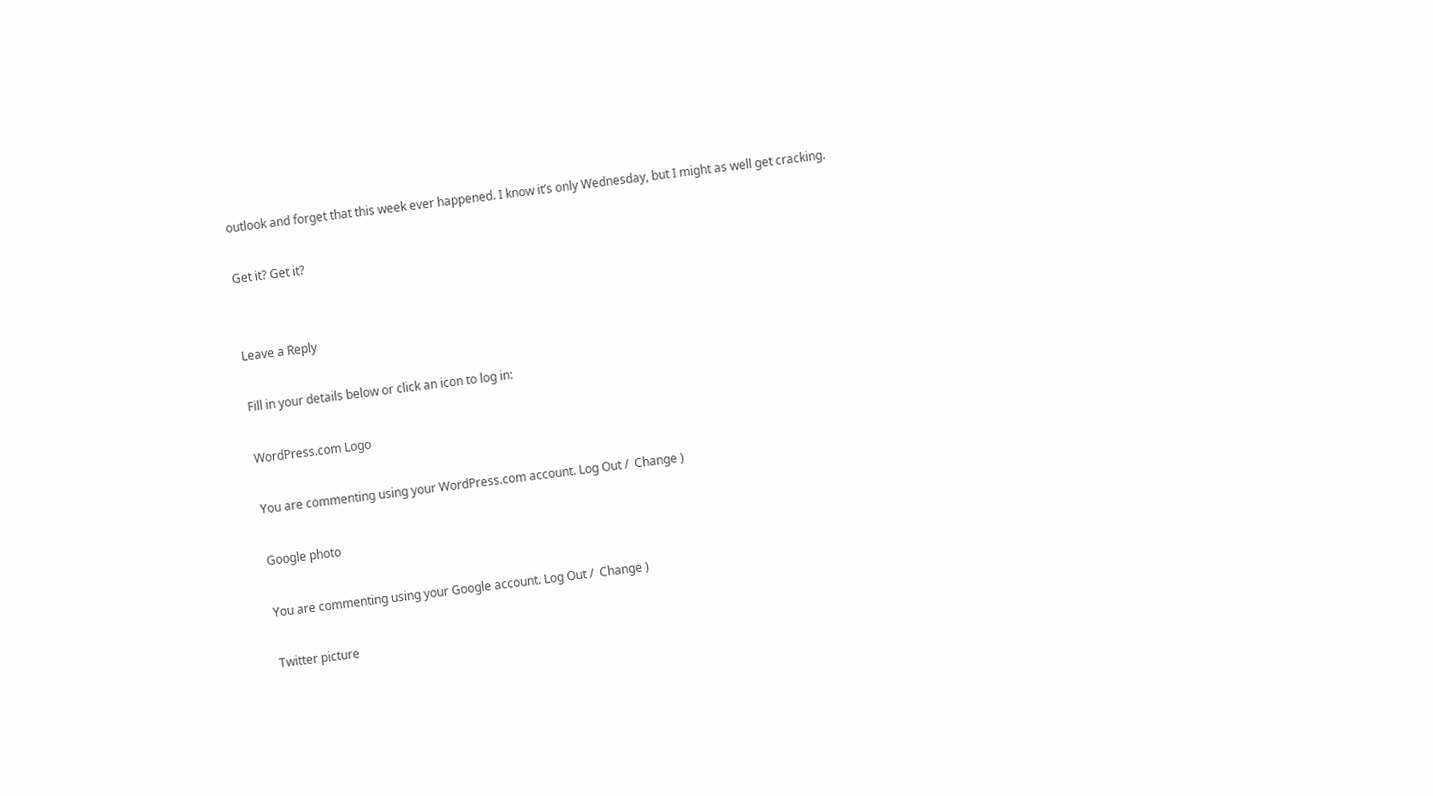outlook and forget that this week ever happened. I know it’s only Wednesday, but I might as well get cracking.

Get it? Get it?


Leave a Reply

Fill in your details below or click an icon to log in:

WordPress.com Logo

You are commenting using your WordPress.com account. Log Out /  Change )

Google photo

You are commenting using your Google account. Log Out /  Change )

Twitter picture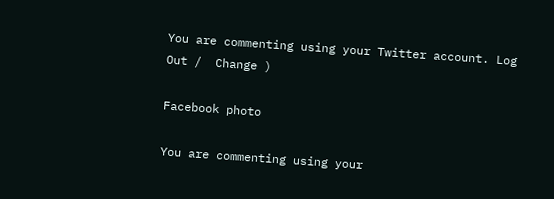You are commenting using your Twitter account. Log Out /  Change )

Facebook photo

You are commenting using your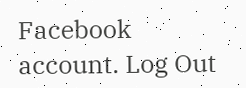Facebook account. Log Out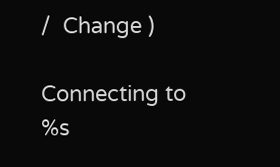/  Change )

Connecting to %s